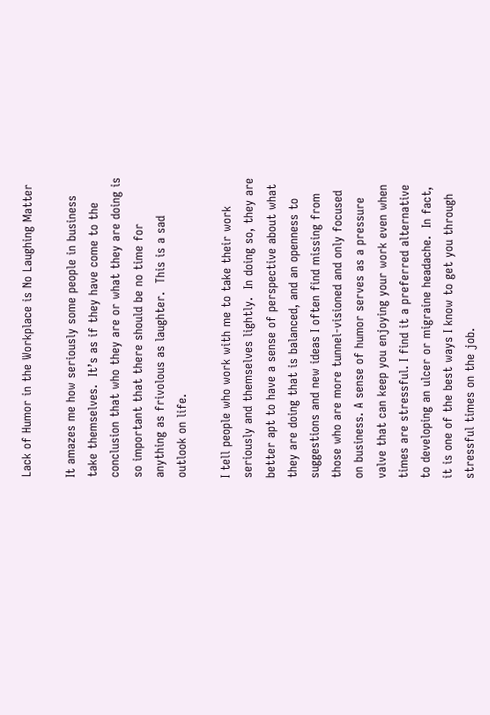Lack of Humor in the Workplace is No Laughing Matter

It amazes me how seriously some people in business take themselves.  It’s as if they have come to the conclusion that who they are or what they are doing is so important that there should be no time for anything as frivolous as laughter.  This is a sad outlook on life.

I tell people who work with me to take their work seriously and themselves lightly.  In doing so, they are better apt to have a sense of perspective about what they are doing that is balanced, and an openness to suggestions and new ideas I often find missing from those who are more tunnel-visioned and only focused on business. A sense of humor serves as a pressure valve that can keep you enjoying your work even when times are stressful. I find it a preferred alternative to developing an ulcer or migraine headache.  In fact, it is one of the best ways I know to get you through stressful times on the job.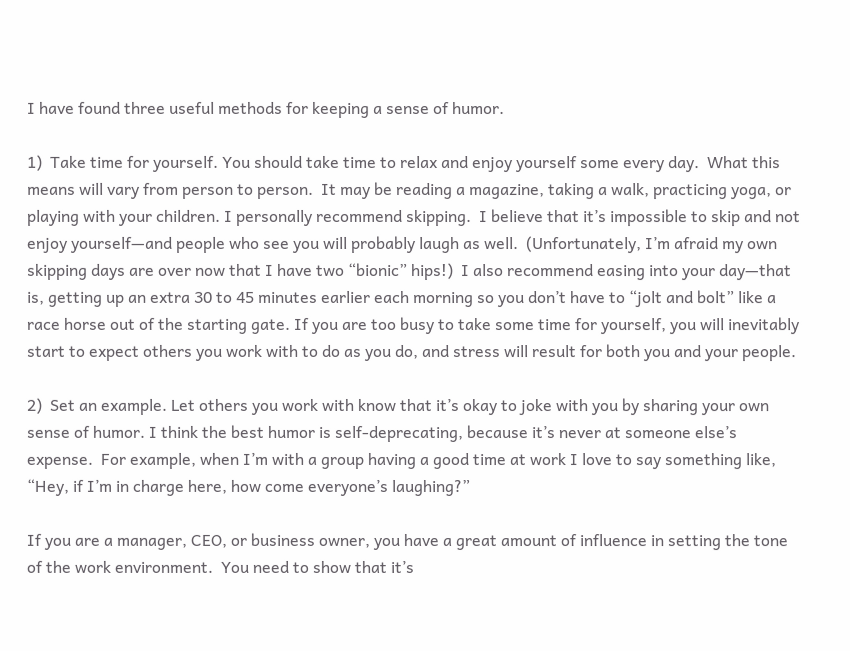I have found three useful methods for keeping a sense of humor.

1)  Take time for yourself. You should take time to relax and enjoy yourself some every day.  What this means will vary from person to person.  It may be reading a magazine, taking a walk, practicing yoga, or playing with your children. I personally recommend skipping.  I believe that it’s impossible to skip and not enjoy yourself—and people who see you will probably laugh as well.  (Unfortunately, I’m afraid my own skipping days are over now that I have two “bionic” hips!)  I also recommend easing into your day—that is, getting up an extra 30 to 45 minutes earlier each morning so you don’t have to “jolt and bolt” like a race horse out of the starting gate. If you are too busy to take some time for yourself, you will inevitably start to expect others you work with to do as you do, and stress will result for both you and your people.

2)  Set an example. Let others you work with know that it’s okay to joke with you by sharing your own sense of humor. I think the best humor is self-deprecating, because it’s never at someone else’s expense.  For example, when I’m with a group having a good time at work I love to say something like, “Hey, if I’m in charge here, how come everyone’s laughing?”

If you are a manager, CEO, or business owner, you have a great amount of influence in setting the tone of the work environment.  You need to show that it’s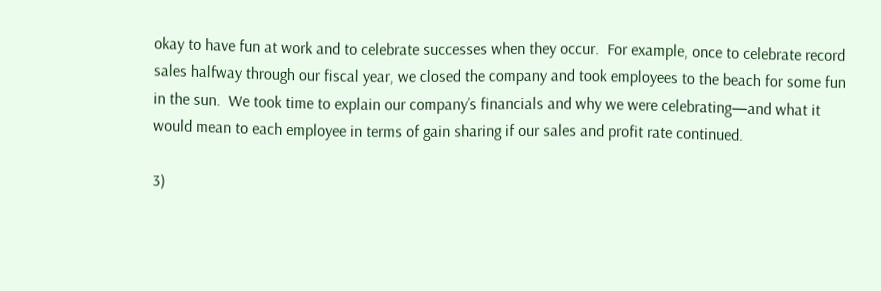okay to have fun at work and to celebrate successes when they occur.  For example, once to celebrate record sales halfway through our fiscal year, we closed the company and took employees to the beach for some fun in the sun.  We took time to explain our company’s financials and why we were celebrating—and what it would mean to each employee in terms of gain sharing if our sales and profit rate continued.

3)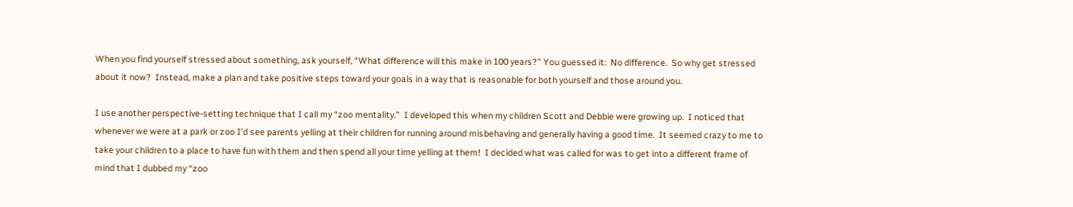When you find yourself stressed about something, ask yourself, “What difference will this make in 100 years?” You guessed it:  No difference.  So why get stressed about it now?  Instead, make a plan and take positive steps toward your goals in a way that is reasonable for both yourself and those around you.

I use another perspective-setting technique that I call my “zoo mentality.”  I developed this when my children Scott and Debbie were growing up.  I noticed that whenever we were at a park or zoo I’d see parents yelling at their children for running around misbehaving and generally having a good time.  It seemed crazy to me to take your children to a place to have fun with them and then spend all your time yelling at them!  I decided what was called for was to get into a different frame of mind that I dubbed my “zoo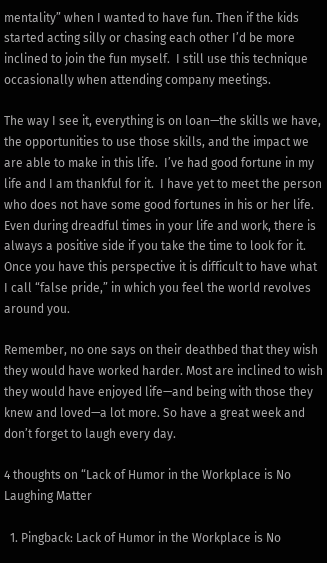mentality” when I wanted to have fun. Then if the kids started acting silly or chasing each other I’d be more inclined to join the fun myself.  I still use this technique occasionally when attending company meetings.

The way I see it, everything is on loan—the skills we have, the opportunities to use those skills, and the impact we are able to make in this life.  I’ve had good fortune in my life and I am thankful for it.  I have yet to meet the person who does not have some good fortunes in his or her life.  Even during dreadful times in your life and work, there is always a positive side if you take the time to look for it. Once you have this perspective it is difficult to have what I call “false pride,” in which you feel the world revolves around you.

Remember, no one says on their deathbed that they wish they would have worked harder. Most are inclined to wish they would have enjoyed life—and being with those they knew and loved—a lot more. So have a great week and don’t forget to laugh every day.

4 thoughts on “Lack of Humor in the Workplace is No Laughing Matter

  1. Pingback: Lack of Humor in the Workplace is No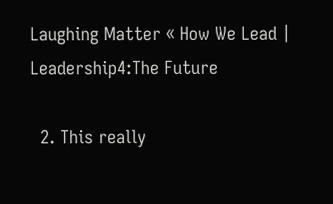Laughing Matter « How We Lead | Leadership4:The Future

  2. This really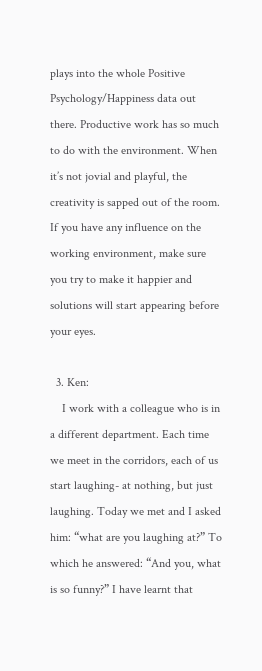plays into the whole Positive Psychology/Happiness data out there. Productive work has so much to do with the environment. When it’s not jovial and playful, the creativity is sapped out of the room. If you have any influence on the working environment, make sure you try to make it happier and solutions will start appearing before your eyes.

  3. Ken:
    I work with a colleague who is in a different department. Each time we meet in the corridors, each of us start laughing- at nothing, but just laughing. Today we met and I asked him: “what are you laughing at?” To which he answered: “And you, what is so funny?” I have learnt that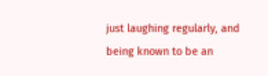just laughing regularly, and being known to be an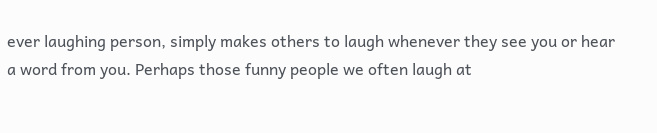ever laughing person, simply makes others to laugh whenever they see you or hear a word from you. Perhaps those funny people we often laugh at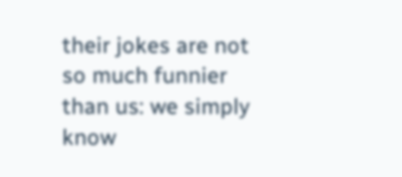their jokes are not so much funnier than us: we simply know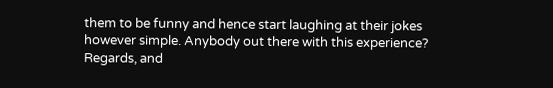them to be funny and hence start laughing at their jokes however simple. Anybody out there with this experience? Regards, and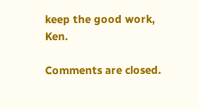keep the good work, Ken.

Comments are closed.